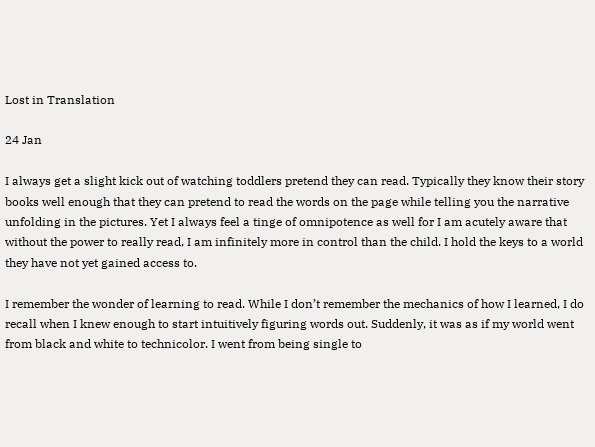Lost in Translation

24 Jan

I always get a slight kick out of watching toddlers pretend they can read. Typically they know their story books well enough that they can pretend to read the words on the page while telling you the narrative unfolding in the pictures. Yet I always feel a tinge of omnipotence as well for I am acutely aware that without the power to really read, I am infinitely more in control than the child. I hold the keys to a world they have not yet gained access to.

I remember the wonder of learning to read. While I don’t remember the mechanics of how I learned, I do recall when I knew enough to start intuitively figuring words out. Suddenly, it was as if my world went from black and white to technicolor. I went from being single to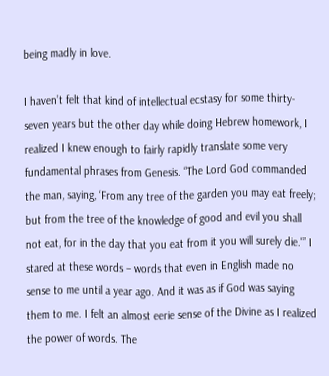being madly in love.

I haven’t felt that kind of intellectual ecstasy for some thirty-seven years but the other day while doing Hebrew homework, I realized I knew enough to fairly rapidly translate some very fundamental phrases from Genesis. “The Lord God commanded the man, saying, ‘From any tree of the garden you may eat freely; but from the tree of the knowledge of good and evil you shall not eat, for in the day that you eat from it you will surely die.'” I stared at these words – words that even in English made no sense to me until a year ago. And it was as if God was saying them to me. I felt an almost eerie sense of the Divine as I realized the power of words. The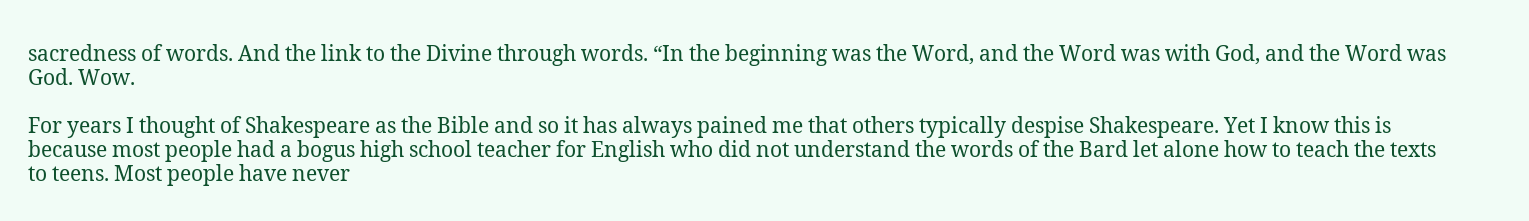sacredness of words. And the link to the Divine through words. “In the beginning was the Word, and the Word was with God, and the Word was God. Wow.

For years I thought of Shakespeare as the Bible and so it has always pained me that others typically despise Shakespeare. Yet I know this is because most people had a bogus high school teacher for English who did not understand the words of the Bard let alone how to teach the texts to teens. Most people have never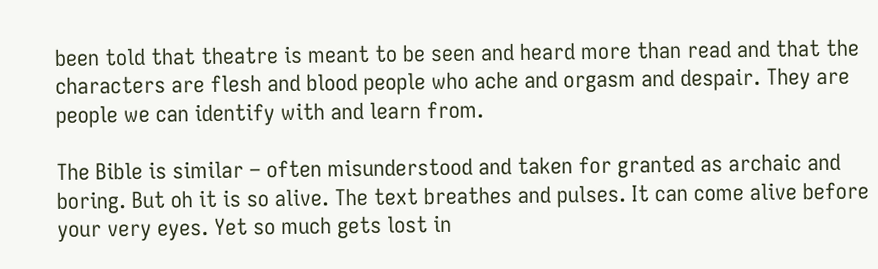been told that theatre is meant to be seen and heard more than read and that the characters are flesh and blood people who ache and orgasm and despair. They are people we can identify with and learn from.

The Bible is similar – often misunderstood and taken for granted as archaic and boring. But oh it is so alive. The text breathes and pulses. It can come alive before your very eyes. Yet so much gets lost in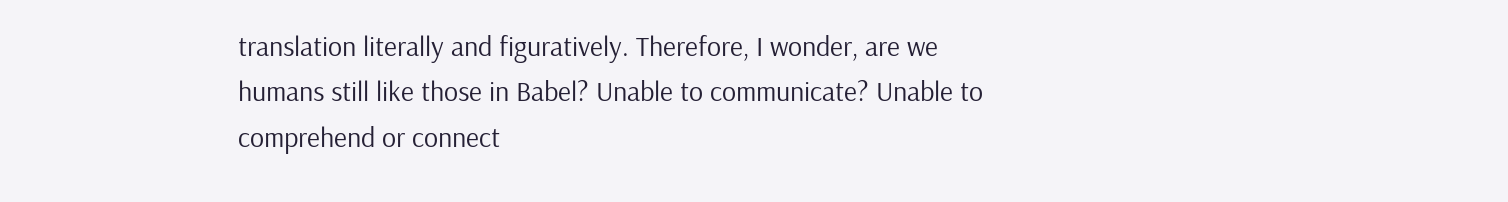translation literally and figuratively. Therefore, I wonder, are we humans still like those in Babel? Unable to communicate? Unable to comprehend or connect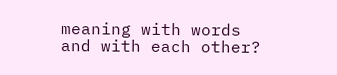meaning with words and with each other?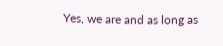Yes, we are and as long as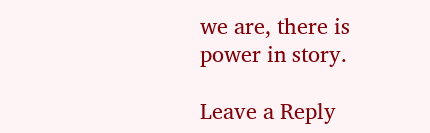we are, there is power in story.

Leave a Reply